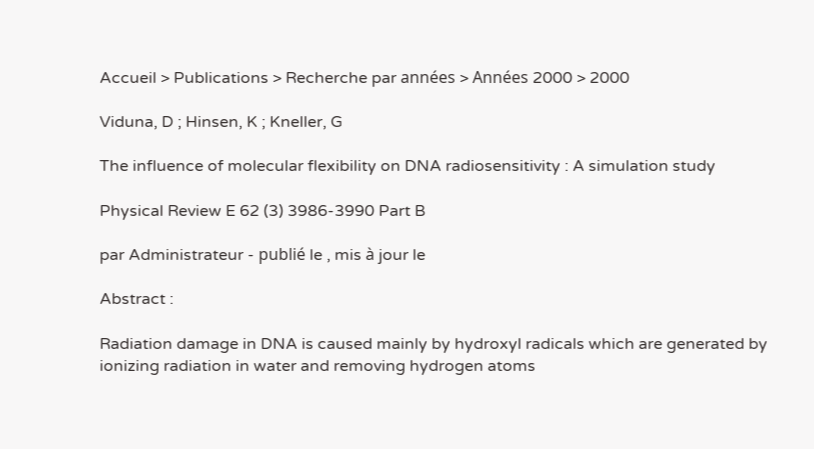Accueil > Publications > Recherche par années > Années 2000 > 2000

Viduna, D ; Hinsen, K ; Kneller, G

The influence of molecular flexibility on DNA radiosensitivity : A simulation study

Physical Review E 62 (3) 3986-3990 Part B

par Administrateur - publié le , mis à jour le

Abstract :

Radiation damage in DNA is caused mainly by hydroxyl radicals which are generated by ionizing radiation in water and removing hydrogen atoms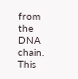from the DNA chain. This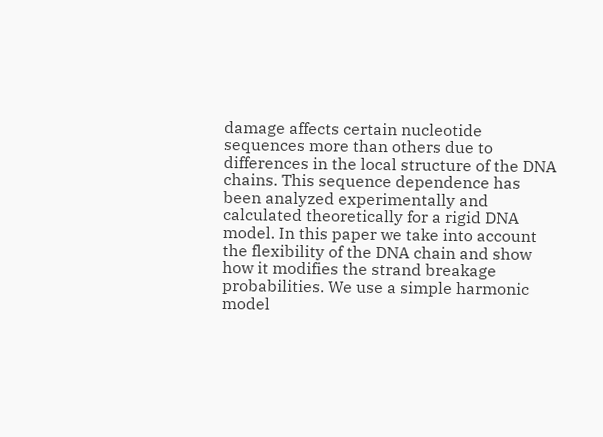damage affects certain nucleotide sequences more than others due to differences in the local structure of the DNA chains. This sequence dependence has been analyzed experimentally and calculated theoretically for a rigid DNA model. In this paper we take into account the flexibility of the DNA chain and show how it modifies the strand breakage probabilities. We use a simple harmonic model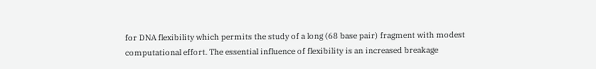for DNA flexibility which permits the study of a long (68 base pair) fragment with modest computational effort. The essential influence of flexibility is an increased breakage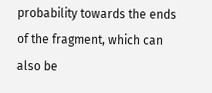probability towards the ends of the fragment, which can also be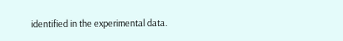identified in the experimental data.